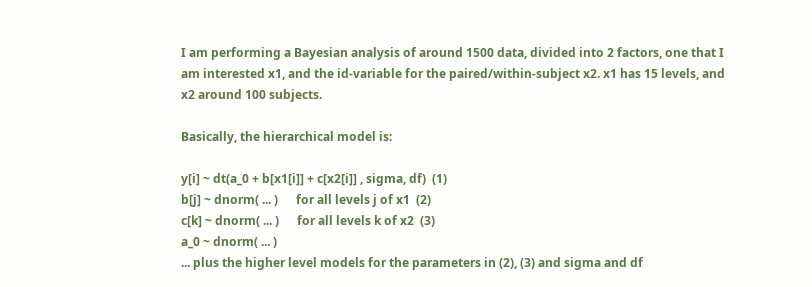I am performing a Bayesian analysis of around 1500 data, divided into 2 factors, one that I am interested x1, and the id-variable for the paired/within-subject x2. x1 has 15 levels, and x2 around 100 subjects.

Basically, the hierarchical model is:

y[i] ~ dt(a_0 + b[x1[i]] + c[x2[i]] , sigma, df)  (1)
b[j] ~ dnorm( ... )      for all levels j of x1  (2)
c[k] ~ dnorm( ... )      for all levels k of x2  (3)
a_0 ~ dnorm( ... )
... plus the higher level models for the parameters in (2), (3) and sigma and df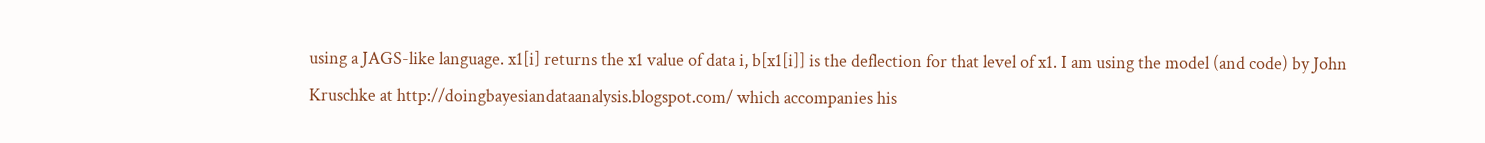using a JAGS-like language. x1[i] returns the x1 value of data i, b[x1[i]] is the deflection for that level of x1. I am using the model (and code) by John Kruschke at http://doingbayesiandataanalysis.blogspot.com/ which accompanies his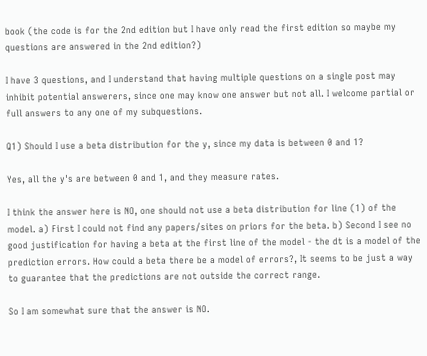book (the code is for the 2nd edition but I have only read the first edition so maybe my questions are answered in the 2nd edition?)

I have 3 questions, and I understand that having multiple questions on a single post may inhibit potential answerers, since one may know one answer but not all. I welcome partial or full answers to any one of my subquestions.

Q1) Should I use a beta distribution for the y, since my data is between 0 and 1?

Yes, all the y's are between 0 and 1, and they measure rates.

I think the answer here is NO, one should not use a beta distribution for line (1) of the model. a) First I could not find any papers/sites on priors for the beta. b) Second I see no good justification for having a beta at the first line of the model - the dt is a model of the prediction errors. How could a beta there be a model of errors?, It seems to be just a way to guarantee that the predictions are not outside the correct range.

So I am somewhat sure that the answer is NO.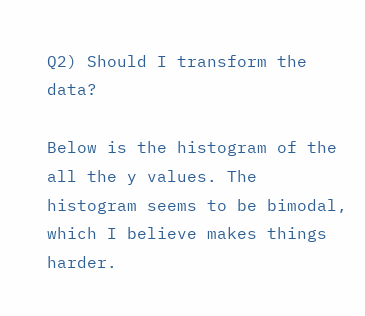Q2) Should I transform the data?

Below is the histogram of the all the y values. The histogram seems to be bimodal, which I believe makes things harder.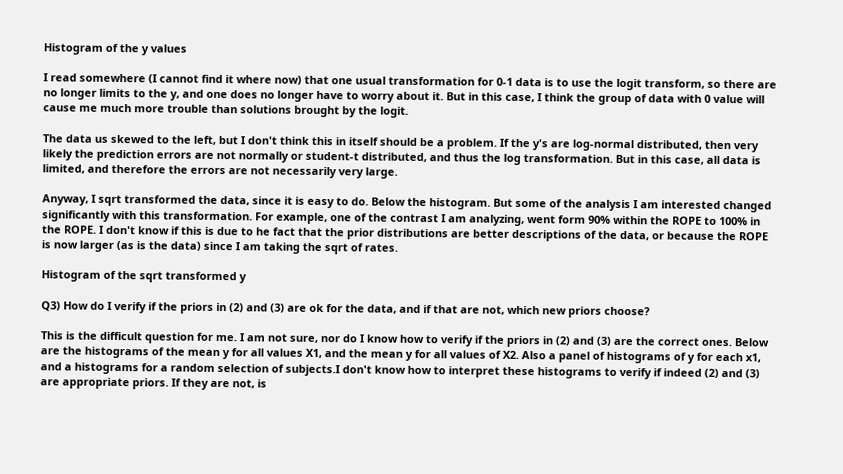Histogram of the y values

I read somewhere (I cannot find it where now) that one usual transformation for 0-1 data is to use the logit transform, so there are no longer limits to the y, and one does no longer have to worry about it. But in this case, I think the group of data with 0 value will cause me much more trouble than solutions brought by the logit.

The data us skewed to the left, but I don't think this in itself should be a problem. If the y's are log-normal distributed, then very likely the prediction errors are not normally or student-t distributed, and thus the log transformation. But in this case, all data is limited, and therefore the errors are not necessarily very large.

Anyway, I sqrt transformed the data, since it is easy to do. Below the histogram. But some of the analysis I am interested changed significantly with this transformation. For example, one of the contrast I am analyzing, went form 90% within the ROPE to 100% in the ROPE. I don't know if this is due to he fact that the prior distributions are better descriptions of the data, or because the ROPE is now larger (as is the data) since I am taking the sqrt of rates.

Histogram of the sqrt transformed y

Q3) How do I verify if the priors in (2) and (3) are ok for the data, and if that are not, which new priors choose?

This is the difficult question for me. I am not sure, nor do I know how to verify if the priors in (2) and (3) are the correct ones. Below are the histograms of the mean y for all values X1, and the mean y for all values of X2. Also a panel of histograms of y for each x1, and a histograms for a random selection of subjects.I don't know how to interpret these histograms to verify if indeed (2) and (3) are appropriate priors. If they are not, is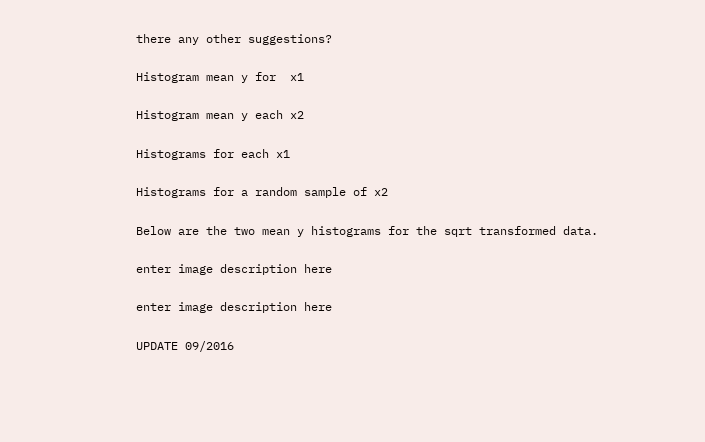there any other suggestions?

Histogram mean y for  x1

Histogram mean y each x2

Histograms for each x1

Histograms for a random sample of x2

Below are the two mean y histograms for the sqrt transformed data.

enter image description here

enter image description here

UPDATE 09/2016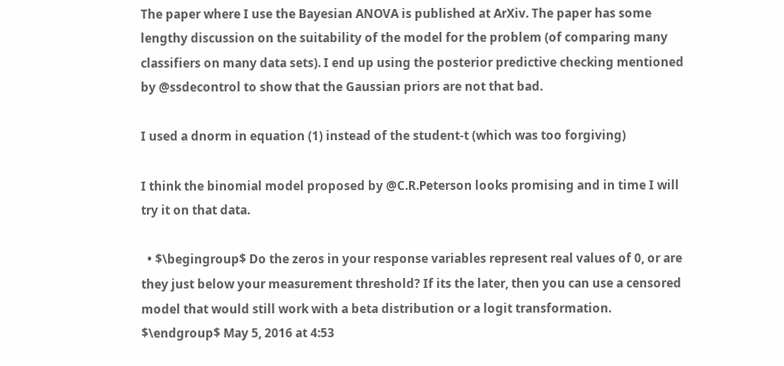The paper where I use the Bayesian ANOVA is published at ArXiv. The paper has some lengthy discussion on the suitability of the model for the problem (of comparing many classifiers on many data sets). I end up using the posterior predictive checking mentioned by @ssdecontrol to show that the Gaussian priors are not that bad.

I used a dnorm in equation (1) instead of the student-t (which was too forgiving)

I think the binomial model proposed by @C.R.Peterson looks promising and in time I will try it on that data.

  • $\begingroup$ Do the zeros in your response variables represent real values of 0, or are they just below your measurement threshold? If its the later, then you can use a censored model that would still work with a beta distribution or a logit transformation. $\endgroup$ May 5, 2016 at 4:53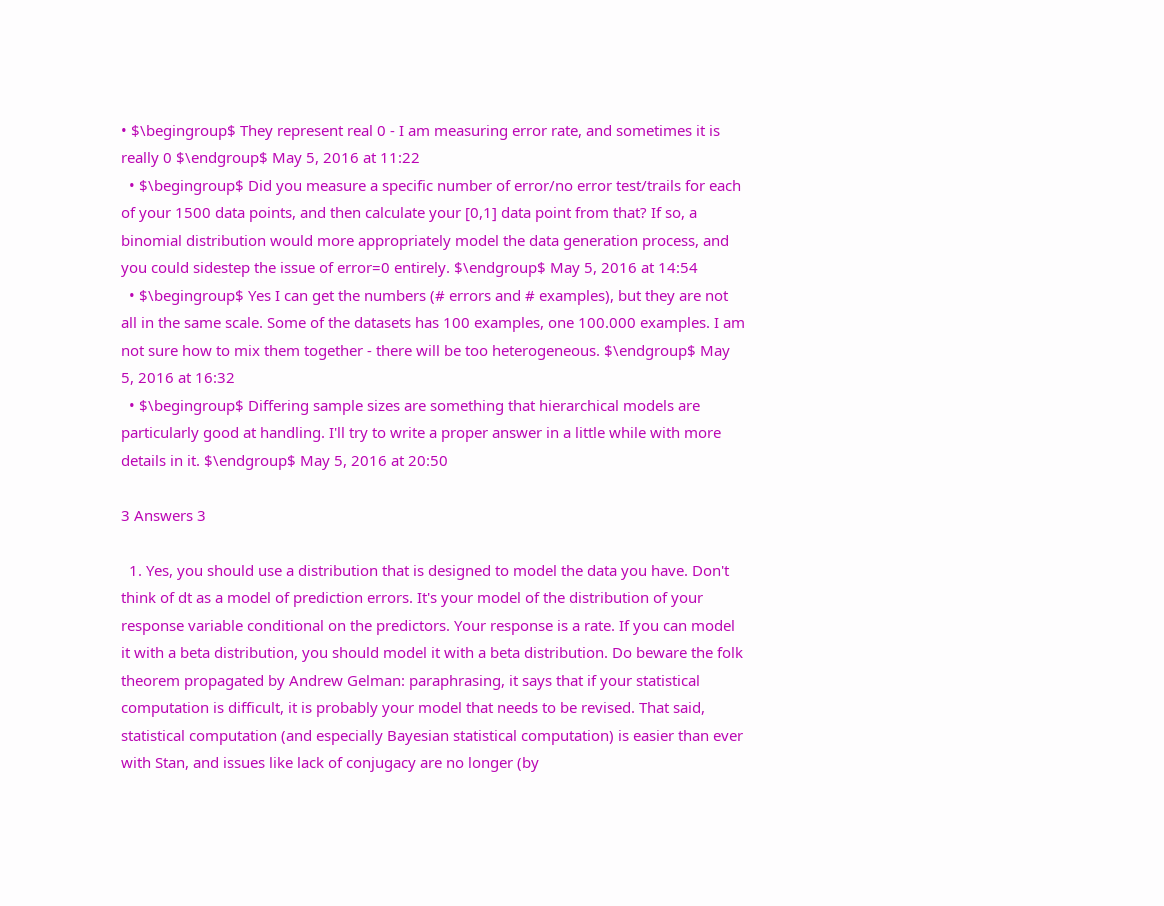• $\begingroup$ They represent real 0 - I am measuring error rate, and sometimes it is really 0 $\endgroup$ May 5, 2016 at 11:22
  • $\begingroup$ Did you measure a specific number of error/no error test/trails for each of your 1500 data points, and then calculate your [0,1] data point from that? If so, a binomial distribution would more appropriately model the data generation process, and you could sidestep the issue of error=0 entirely. $\endgroup$ May 5, 2016 at 14:54
  • $\begingroup$ Yes I can get the numbers (# errors and # examples), but they are not all in the same scale. Some of the datasets has 100 examples, one 100.000 examples. I am not sure how to mix them together - there will be too heterogeneous. $\endgroup$ May 5, 2016 at 16:32
  • $\begingroup$ Differing sample sizes are something that hierarchical models are particularly good at handling. I'll try to write a proper answer in a little while with more details in it. $\endgroup$ May 5, 2016 at 20:50

3 Answers 3

  1. Yes, you should use a distribution that is designed to model the data you have. Don't think of dt as a model of prediction errors. It's your model of the distribution of your response variable conditional on the predictors. Your response is a rate. If you can model it with a beta distribution, you should model it with a beta distribution. Do beware the folk theorem propagated by Andrew Gelman: paraphrasing, it says that if your statistical computation is difficult, it is probably your model that needs to be revised. That said, statistical computation (and especially Bayesian statistical computation) is easier than ever with Stan, and issues like lack of conjugacy are no longer (by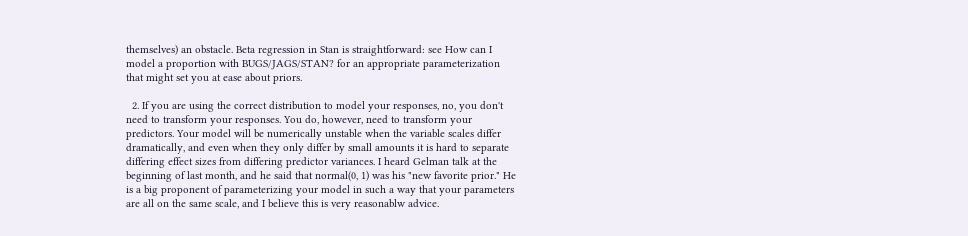themselves) an obstacle. Beta regression in Stan is straightforward: see How can I model a proportion with BUGS/JAGS/STAN? for an appropriate parameterization that might set you at ease about priors.

  2. If you are using the correct distribution to model your responses, no, you don't need to transform your responses. You do, however, need to transform your predictors. Your model will be numerically unstable when the variable scales differ dramatically, and even when they only differ by small amounts it is hard to separate differing effect sizes from differing predictor variances. I heard Gelman talk at the beginning of last month, and he said that normal(0, 1) was his "new favorite prior." He is a big proponent of parameterizing your model in such a way that your parameters are all on the same scale, and I believe this is very reasonablw advice.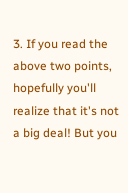3. If you read the above two points, hopefully you'll realize that it's not a big deal! But you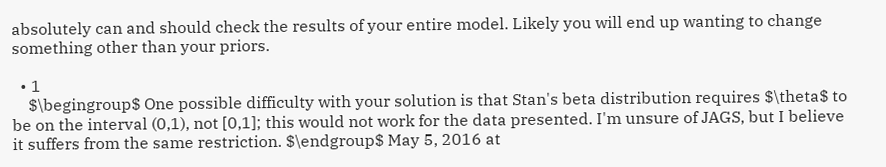absolutely can and should check the results of your entire model. Likely you will end up wanting to change something other than your priors.

  • 1
    $\begingroup$ One possible difficulty with your solution is that Stan's beta distribution requires $\theta$ to be on the interval (0,1), not [0,1]; this would not work for the data presented. I'm unsure of JAGS, but I believe it suffers from the same restriction. $\endgroup$ May 5, 2016 at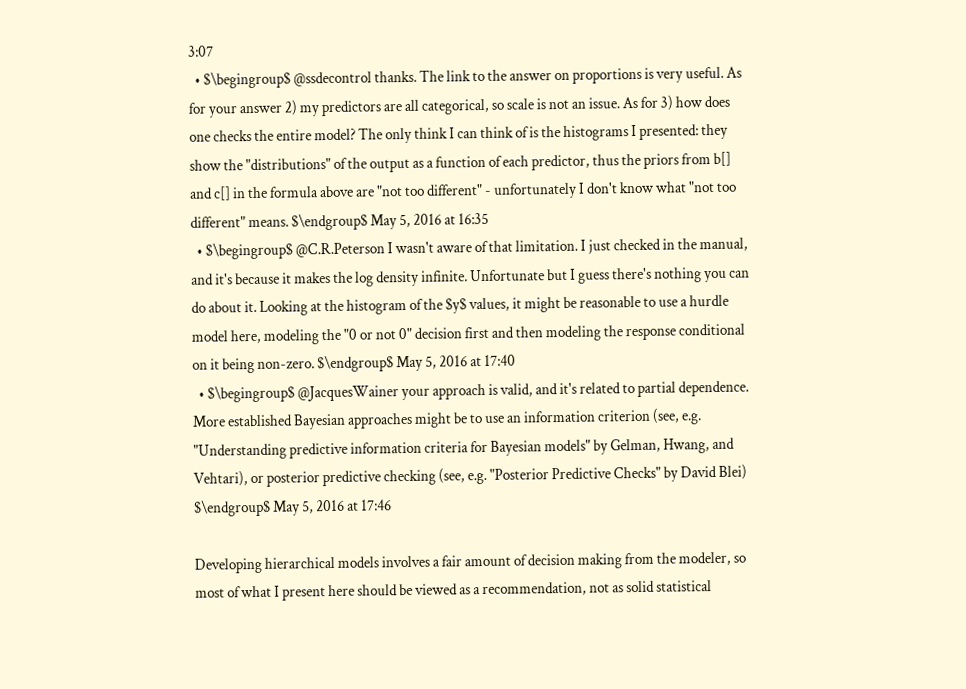3:07
  • $\begingroup$ @ssdecontrol thanks. The link to the answer on proportions is very useful. As for your answer 2) my predictors are all categorical, so scale is not an issue. As for 3) how does one checks the entire model? The only think I can think of is the histograms I presented: they show the "distributions" of the output as a function of each predictor, thus the priors from b[] and c[] in the formula above are "not too different" - unfortunately I don't know what "not too different" means. $\endgroup$ May 5, 2016 at 16:35
  • $\begingroup$ @C.R.Peterson I wasn't aware of that limitation. I just checked in the manual, and it's because it makes the log density infinite. Unfortunate but I guess there's nothing you can do about it. Looking at the histogram of the $y$ values, it might be reasonable to use a hurdle model here, modeling the "0 or not 0" decision first and then modeling the response conditional on it being non-zero. $\endgroup$ May 5, 2016 at 17:40
  • $\begingroup$ @JacquesWainer your approach is valid, and it's related to partial dependence. More established Bayesian approaches might be to use an information criterion (see, e.g. "Understanding predictive information criteria for Bayesian models" by Gelman, Hwang, and Vehtari), or posterior predictive checking (see, e.g. "Posterior Predictive Checks" by David Blei) $\endgroup$ May 5, 2016 at 17:46

Developing hierarchical models involves a fair amount of decision making from the modeler, so most of what I present here should be viewed as a recommendation, not as solid statistical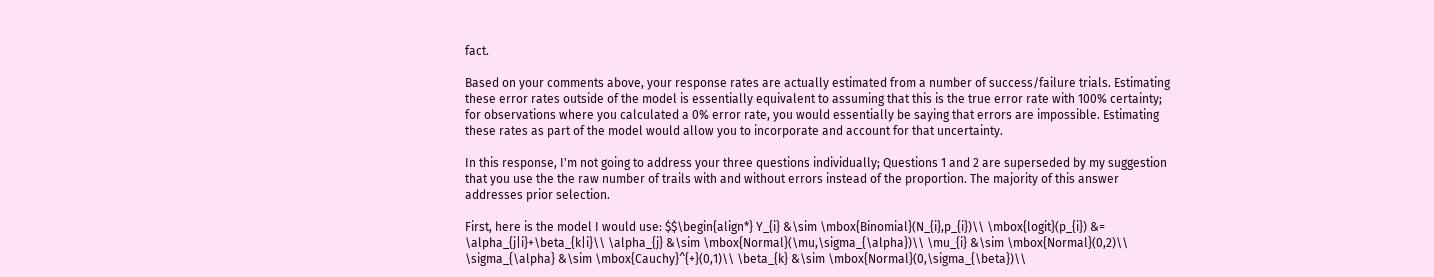fact.

Based on your comments above, your response rates are actually estimated from a number of success/failure trials. Estimating these error rates outside of the model is essentially equivalent to assuming that this is the true error rate with 100% certainty; for observations where you calculated a 0% error rate, you would essentially be saying that errors are impossible. Estimating these rates as part of the model would allow you to incorporate and account for that uncertainty.

In this response, I'm not going to address your three questions individually; Questions 1 and 2 are superseded by my suggestion that you use the the raw number of trails with and without errors instead of the proportion. The majority of this answer addresses prior selection.

First, here is the model I would use: $$\begin{align*} Y_{i} &\sim \mbox{Binomial}(N_{i},p_{i})\\ \mbox{logit}(p_{i}) &= \alpha_{j|i}+\beta_{k|i}\\ \alpha_{j} &\sim \mbox{Normal}(\mu,\sigma_{\alpha})\\ \mu_{i} &\sim \mbox{Normal}(0,2)\\ \sigma_{\alpha} &\sim \mbox{Cauchy}^{+}(0,1)\\ \beta_{k} &\sim \mbox{Normal}(0,\sigma_{\beta})\\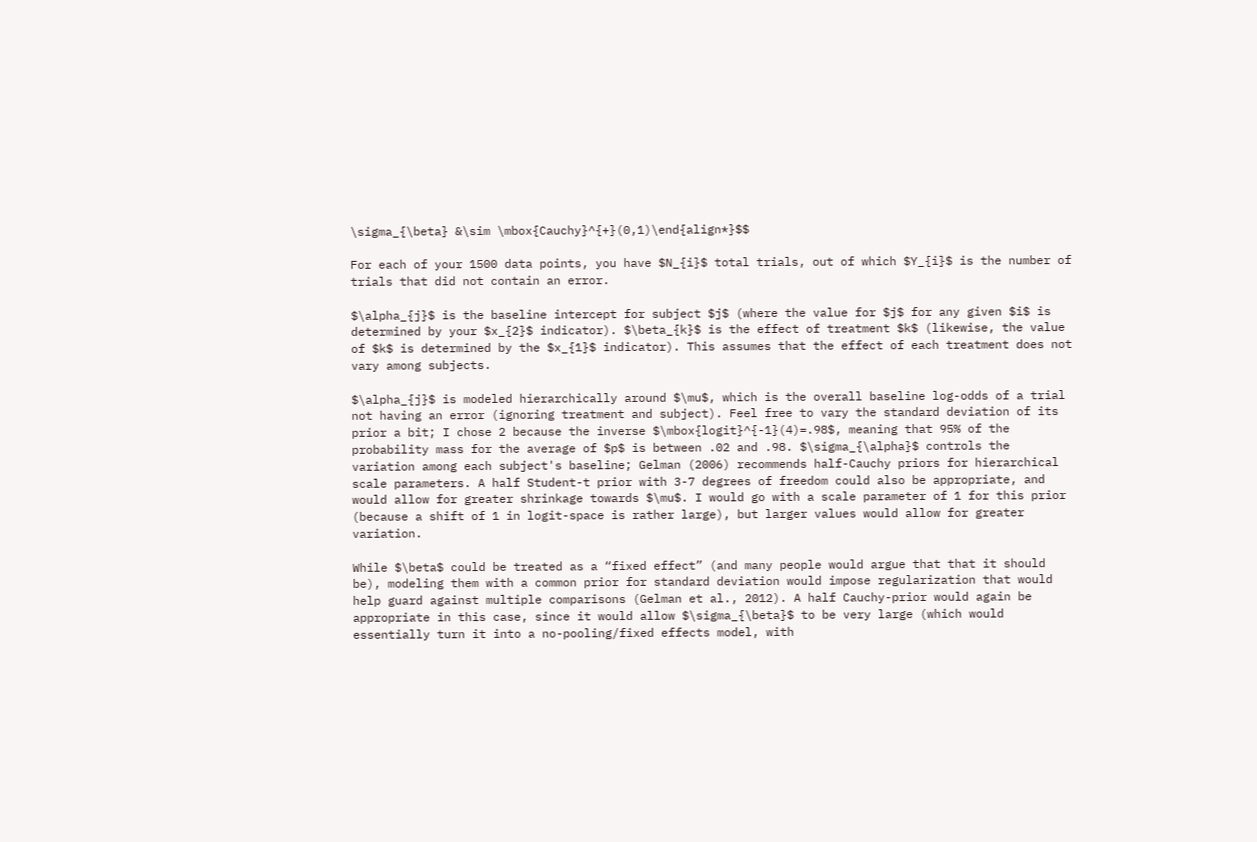\sigma_{\beta} &\sim \mbox{Cauchy}^{+}(0,1)\end{align*}$$

For each of your 1500 data points, you have $N_{i}$ total trials, out of which $Y_{i}$ is the number of trials that did not contain an error.

$\alpha_{j}$ is the baseline intercept for subject $j$ (where the value for $j$ for any given $i$ is determined by your $x_{2}$ indicator). $\beta_{k}$ is the effect of treatment $k$ (likewise, the value of $k$ is determined by the $x_{1}$ indicator). This assumes that the effect of each treatment does not vary among subjects.

$\alpha_{j}$ is modeled hierarchically around $\mu$, which is the overall baseline log-odds of a trial not having an error (ignoring treatment and subject). Feel free to vary the standard deviation of its prior a bit; I chose 2 because the inverse $\mbox{logit}^{-1}(4)=.98$, meaning that 95% of the probability mass for the average of $p$ is between .02 and .98. $\sigma_{\alpha}$ controls the variation among each subject's baseline; Gelman (2006) recommends half-Cauchy priors for hierarchical scale parameters. A half Student-t prior with 3-7 degrees of freedom could also be appropriate, and would allow for greater shrinkage towards $\mu$. I would go with a scale parameter of 1 for this prior (because a shift of 1 in logit-space is rather large), but larger values would allow for greater variation.

While $\beta$ could be treated as a “fixed effect” (and many people would argue that that it should be), modeling them with a common prior for standard deviation would impose regularization that would help guard against multiple comparisons (Gelman et al., 2012). A half Cauchy-prior would again be appropriate in this case, since it would allow $\sigma_{\beta}$ to be very large (which would essentially turn it into a no-pooling/fixed effects model, with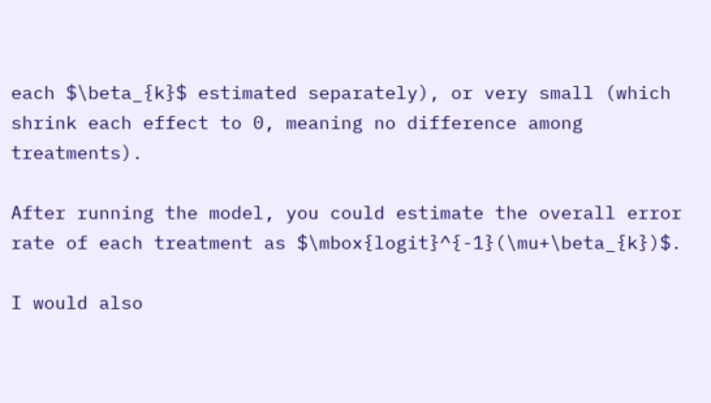each $\beta_{k}$ estimated separately), or very small (which shrink each effect to 0, meaning no difference among treatments).

After running the model, you could estimate the overall error rate of each treatment as $\mbox{logit}^{-1}(\mu+\beta_{k})$.

I would also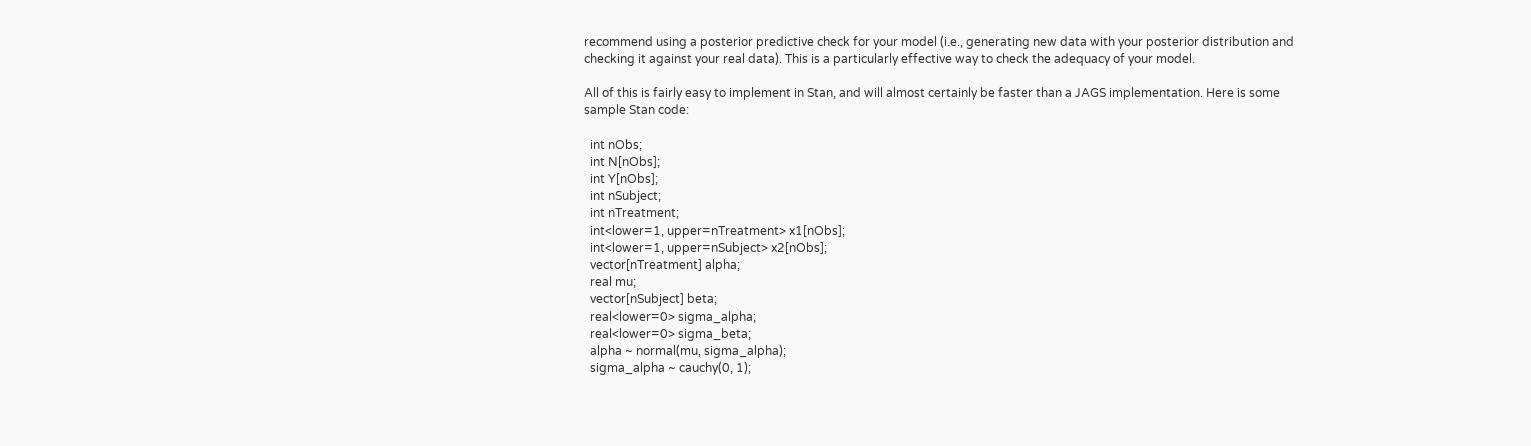recommend using a posterior predictive check for your model (i.e., generating new data with your posterior distribution and checking it against your real data). This is a particularly effective way to check the adequacy of your model.

All of this is fairly easy to implement in Stan, and will almost certainly be faster than a JAGS implementation. Here is some sample Stan code:

  int nObs;
  int N[nObs];
  int Y[nObs];
  int nSubject;
  int nTreatment;
  int<lower=1, upper=nTreatment> x1[nObs];
  int<lower=1, upper=nSubject> x2[nObs];
  vector[nTreatment] alpha;
  real mu;
  vector[nSubject] beta;
  real<lower=0> sigma_alpha;
  real<lower=0> sigma_beta;
  alpha ~ normal(mu, sigma_alpha);
  sigma_alpha ~ cauchy(0, 1);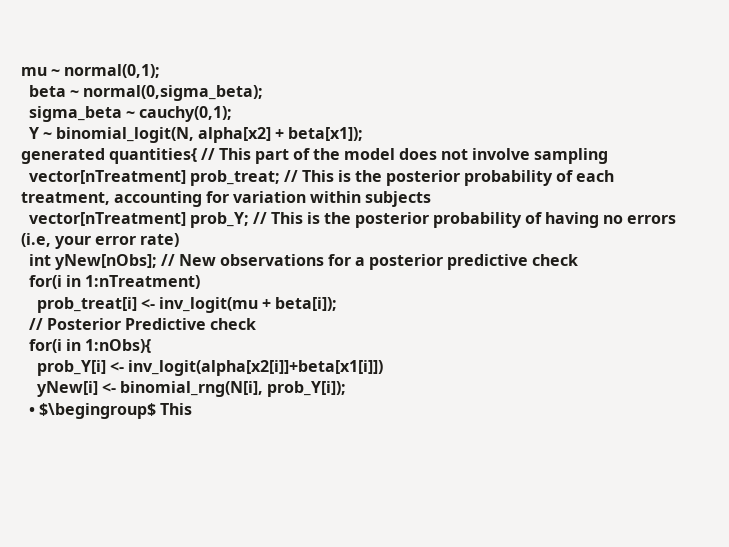mu ~ normal(0,1);
  beta ~ normal(0,sigma_beta);
  sigma_beta ~ cauchy(0,1);
  Y ~ binomial_logit(N, alpha[x2] + beta[x1]);
generated quantities{ // This part of the model does not involve sampling
  vector[nTreatment] prob_treat; // This is the posterior probability of each treatment, accounting for variation within subjects
  vector[nTreatment] prob_Y; // This is the posterior probability of having no errors (i.e, your error rate)
  int yNew[nObs]; // New observations for a posterior predictive check
  for(i in 1:nTreatment)
    prob_treat[i] <- inv_logit(mu + beta[i]);
  // Posterior Predictive check
  for(i in 1:nObs){
    prob_Y[i] <- inv_logit(alpha[x2[i]]+beta[x1[i]])
    yNew[i] <- binomial_rng(N[i], prob_Y[i]);
  • $\begingroup$ This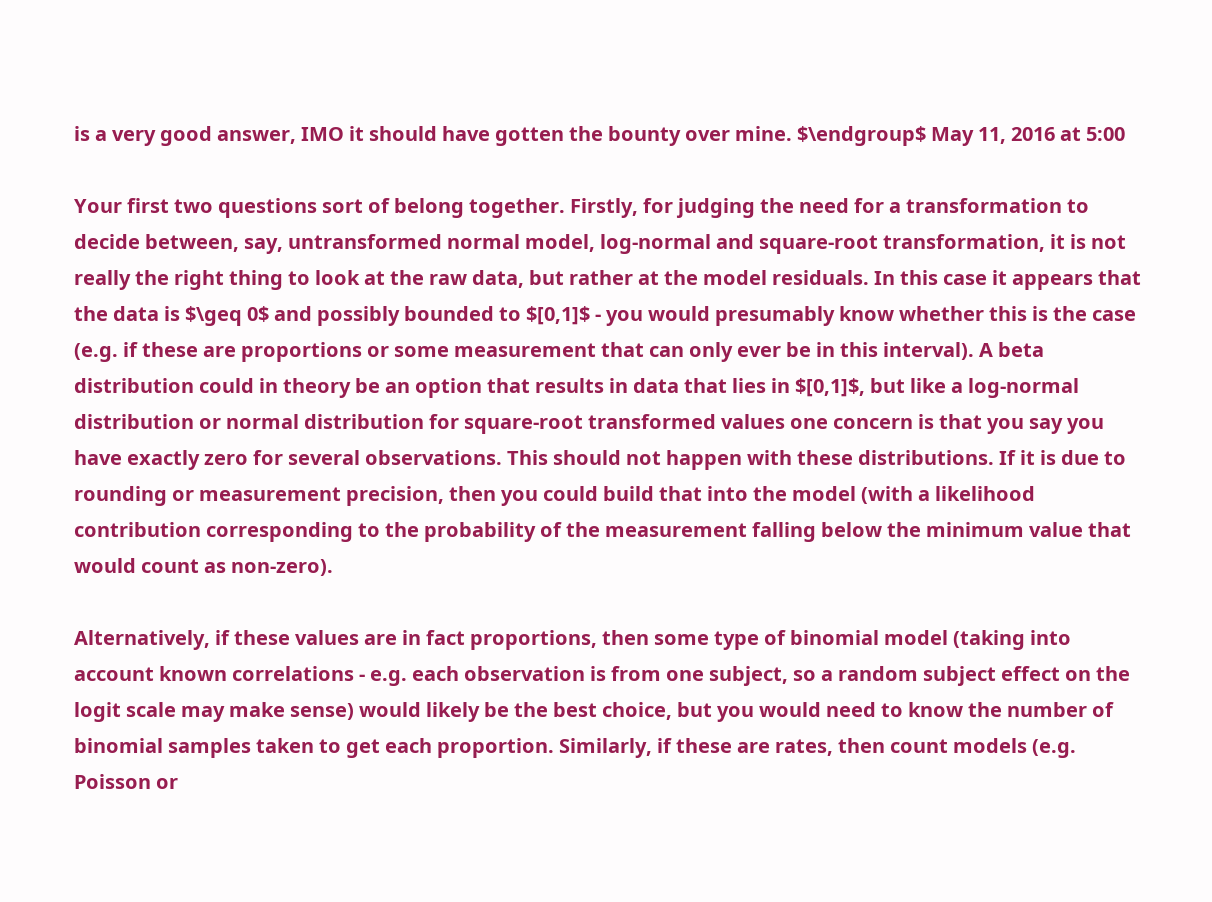is a very good answer, IMO it should have gotten the bounty over mine. $\endgroup$ May 11, 2016 at 5:00

Your first two questions sort of belong together. Firstly, for judging the need for a transformation to decide between, say, untransformed normal model, log-normal and square-root transformation, it is not really the right thing to look at the raw data, but rather at the model residuals. In this case it appears that the data is $\geq 0$ and possibly bounded to $[0,1]$ - you would presumably know whether this is the case (e.g. if these are proportions or some measurement that can only ever be in this interval). A beta distribution could in theory be an option that results in data that lies in $[0,1]$, but like a log-normal distribution or normal distribution for square-root transformed values one concern is that you say you have exactly zero for several observations. This should not happen with these distributions. If it is due to rounding or measurement precision, then you could build that into the model (with a likelihood contribution corresponding to the probability of the measurement falling below the minimum value that would count as non-zero).

Alternatively, if these values are in fact proportions, then some type of binomial model (taking into account known correlations - e.g. each observation is from one subject, so a random subject effect on the logit scale may make sense) would likely be the best choice, but you would need to know the number of binomial samples taken to get each proportion. Similarly, if these are rates, then count models (e.g. Poisson or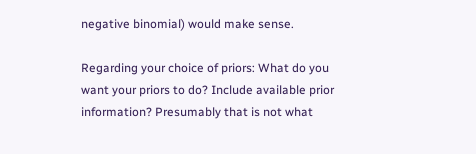negative binomial) would make sense.

Regarding your choice of priors: What do you want your priors to do? Include available prior information? Presumably that is not what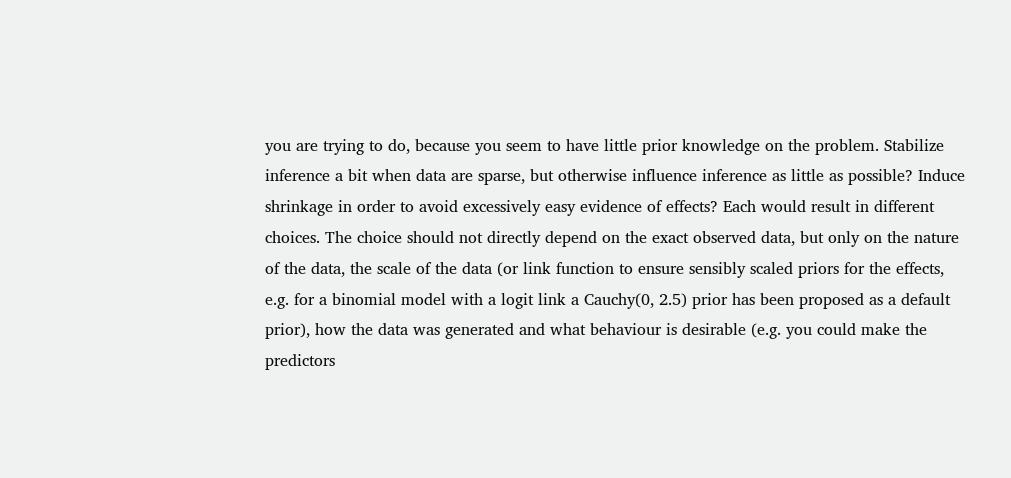you are trying to do, because you seem to have little prior knowledge on the problem. Stabilize inference a bit when data are sparse, but otherwise influence inference as little as possible? Induce shrinkage in order to avoid excessively easy evidence of effects? Each would result in different choices. The choice should not directly depend on the exact observed data, but only on the nature of the data, the scale of the data (or link function to ensure sensibly scaled priors for the effects, e.g. for a binomial model with a logit link a Cauchy(0, 2.5) prior has been proposed as a default prior), how the data was generated and what behaviour is desirable (e.g. you could make the predictors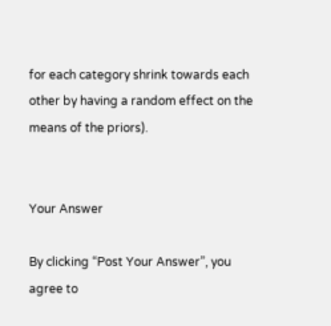for each category shrink towards each other by having a random effect on the means of the priors).


Your Answer

By clicking “Post Your Answer”, you agree to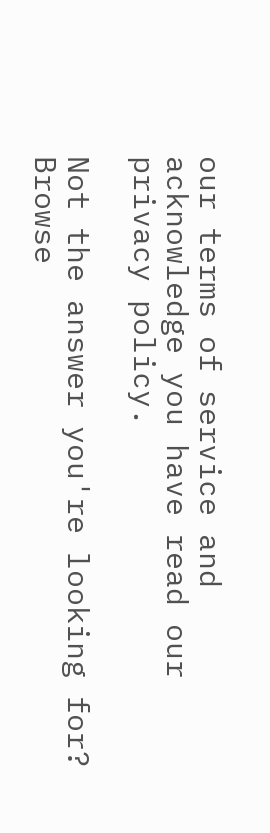our terms of service and acknowledge you have read our privacy policy.

Not the answer you're looking for? Browse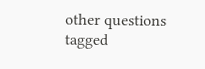other questions tagged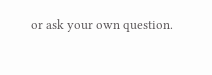or ask your own question.